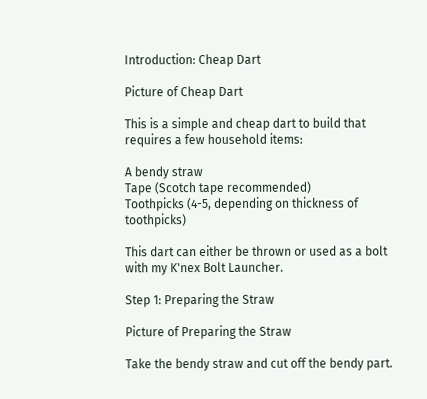Introduction: Cheap Dart

Picture of Cheap Dart

This is a simple and cheap dart to build that requires a few household items:

A bendy straw
Tape (Scotch tape recommended)
Toothpicks (4-5, depending on thickness of toothpicks)

This dart can either be thrown or used as a bolt with my K'nex Bolt Launcher.

Step 1: Preparing the Straw

Picture of Preparing the Straw

Take the bendy straw and cut off the bendy part.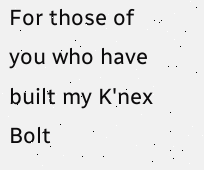For those of you who have built my K'nex Bolt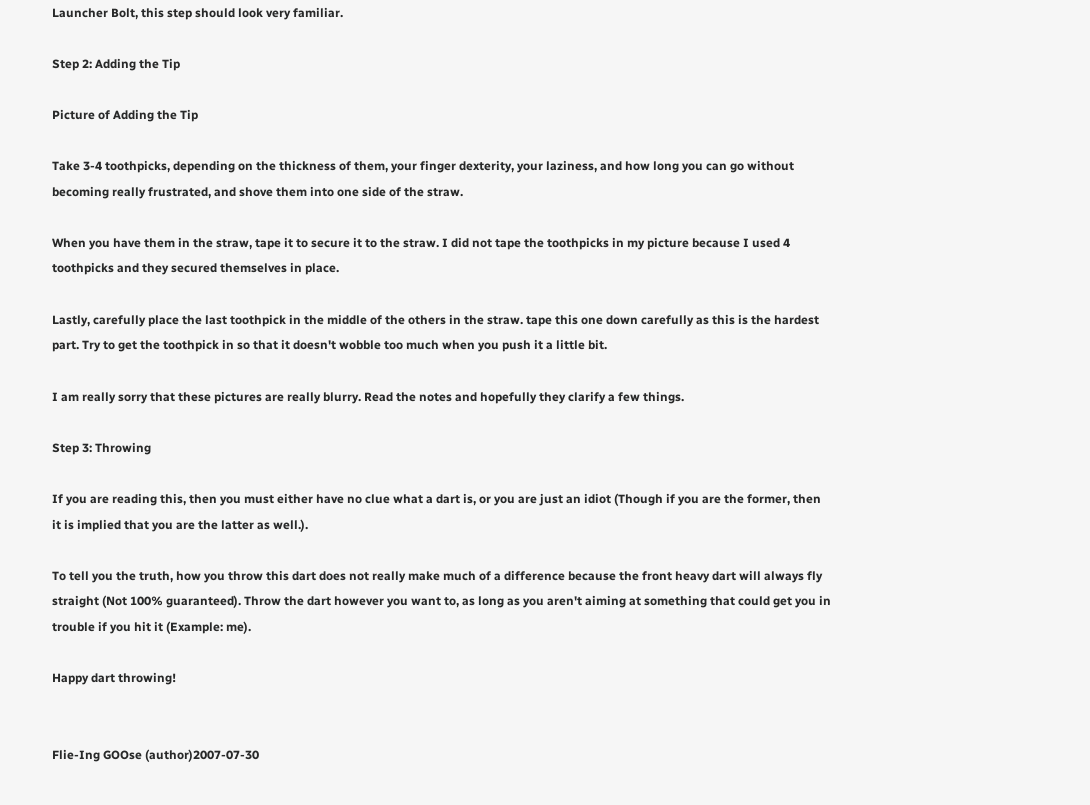Launcher Bolt, this step should look very familiar.

Step 2: Adding the Tip

Picture of Adding the Tip

Take 3-4 toothpicks, depending on the thickness of them, your finger dexterity, your laziness, and how long you can go without becoming really frustrated, and shove them into one side of the straw.

When you have them in the straw, tape it to secure it to the straw. I did not tape the toothpicks in my picture because I used 4 toothpicks and they secured themselves in place.

Lastly, carefully place the last toothpick in the middle of the others in the straw. tape this one down carefully as this is the hardest part. Try to get the toothpick in so that it doesn't wobble too much when you push it a little bit.

I am really sorry that these pictures are really blurry. Read the notes and hopefully they clarify a few things.

Step 3: Throwing

If you are reading this, then you must either have no clue what a dart is, or you are just an idiot (Though if you are the former, then it is implied that you are the latter as well.).

To tell you the truth, how you throw this dart does not really make much of a difference because the front heavy dart will always fly straight (Not 100% guaranteed). Throw the dart however you want to, as long as you aren't aiming at something that could get you in trouble if you hit it (Example: me).

Happy dart throwing!


Flie-Ing GOOse (author)2007-07-30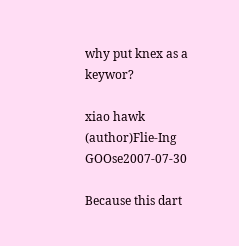why put knex as a keywor?

xiao hawk (author)Flie-Ing GOOse2007-07-30

Because this dart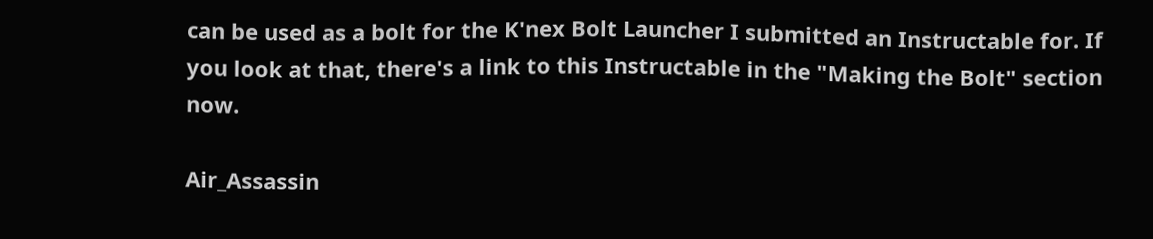can be used as a bolt for the K'nex Bolt Launcher I submitted an Instructable for. If you look at that, there's a link to this Instructable in the "Making the Bolt" section now.

Air_Assassin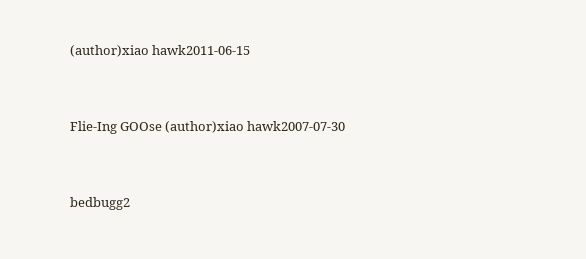(author)xiao hawk2011-06-15


Flie-Ing GOOse (author)xiao hawk2007-07-30


bedbugg2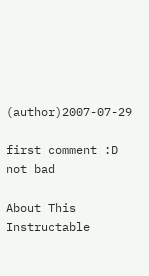(author)2007-07-29

first comment :D not bad

About This Instructable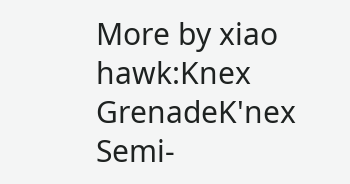More by xiao hawk:Knex GrenadeK'nex Semi-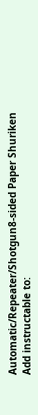Automatic/Repeater/Shotgun8-sided Paper Shuriken
Add instructable to: